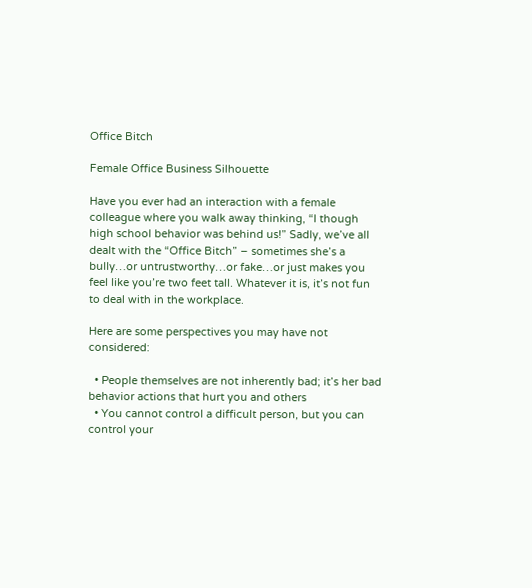Office Bitch

Female Office Business Silhouette

Have you ever had an interaction with a female colleague where you walk away thinking, “I though high school behavior was behind us!” Sadly, we’ve all dealt with the “Office Bitch” – sometimes she’s a bully…or untrustworthy…or fake…or just makes you feel like you’re two feet tall. Whatever it is, it’s not fun to deal with in the workplace.

Here are some perspectives you may have not considered:

  • People themselves are not inherently bad; it’s her bad behavior actions that hurt you and others
  • You cannot control a difficult person, but you can control your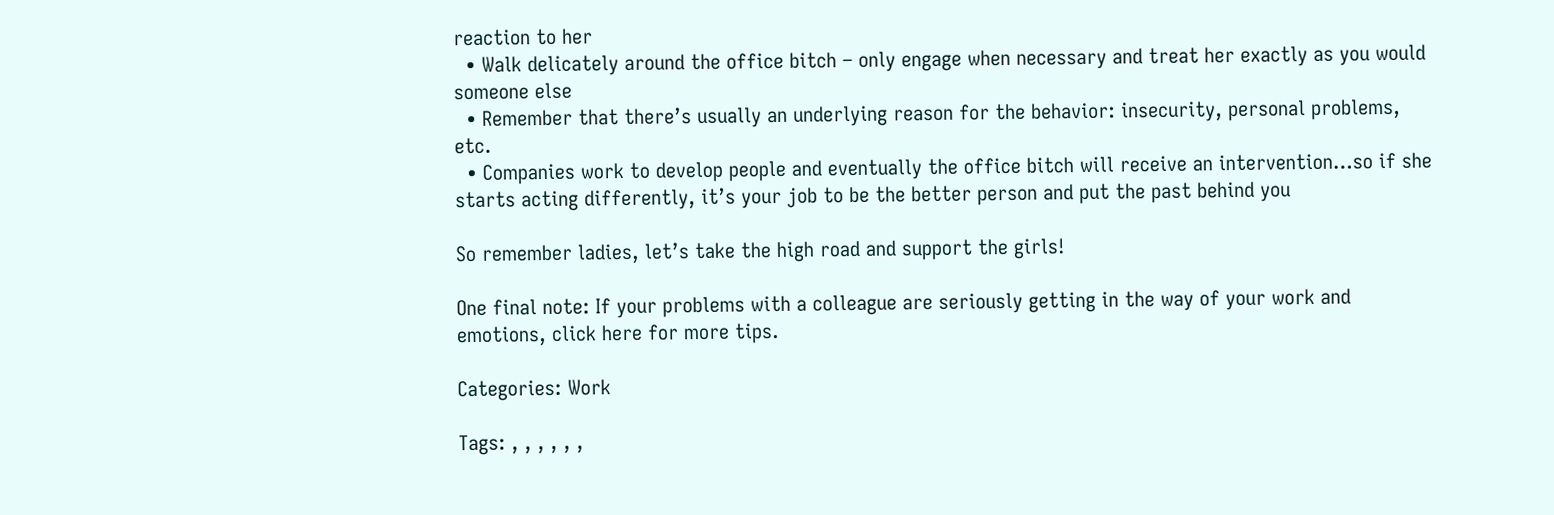reaction to her
  • Walk delicately around the office bitch – only engage when necessary and treat her exactly as you would someone else
  • Remember that there’s usually an underlying reason for the behavior: insecurity, personal problems, etc.
  • Companies work to develop people and eventually the office bitch will receive an intervention…so if she starts acting differently, it’s your job to be the better person and put the past behind you

So remember ladies, let’s take the high road and support the girls!

One final note: If your problems with a colleague are seriously getting in the way of your work and emotions, click here for more tips.

Categories: Work

Tags: , , , , , ,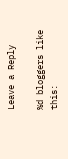Leave a Reply

%d bloggers like this: